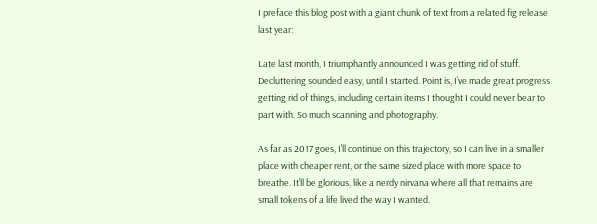I preface this blog post with a giant chunk of text from a related fig release last year:

Late last month, I triumphantly announced I was getting rid of stuff. Decluttering sounded easy, until I started. Point is, I’ve made great progress getting rid of things, including certain items I thought I could never bear to part with. So much scanning and photography.

As far as 2017 goes, I’ll continue on this trajectory, so I can live in a smaller place with cheaper rent, or the same sized place with more space to breathe. It’ll be glorious, like a nerdy nirvana where all that remains are small tokens of a life lived the way I wanted.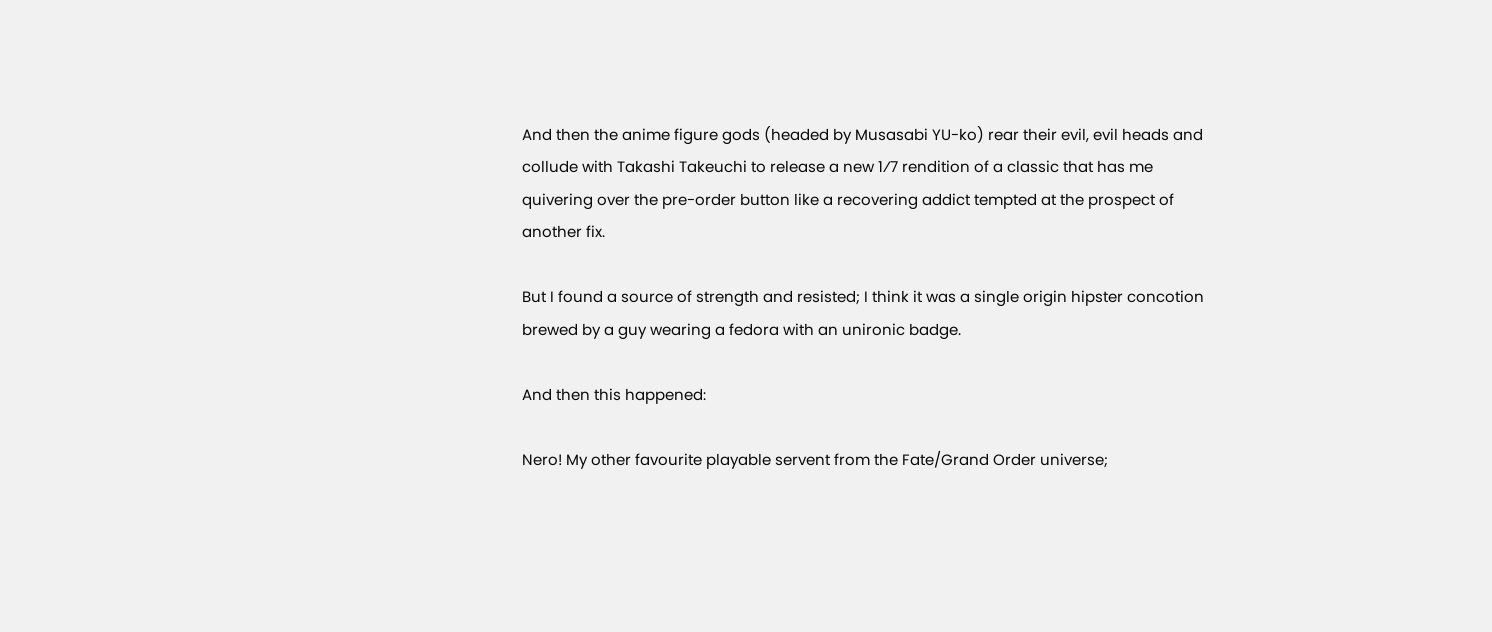And then the anime figure gods (headed by Musasabi YU-ko) rear their evil, evil heads and collude with Takashi Takeuchi to release a new 1⁄7 rendition of a classic that has me quivering over the pre-order button like a recovering addict tempted at the prospect of another fix.

But I found a source of strength and resisted; I think it was a single origin hipster concotion brewed by a guy wearing a fedora with an unironic badge.

And then this happened:

Nero! My other favourite playable servent from the Fate/Grand Order universe;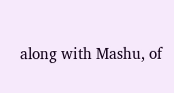along with Mashu, of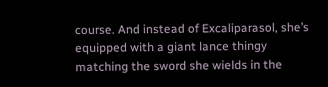course. And instead of Excaliparasol, she’s equipped with a giant lance thingy matching the sword she wields in the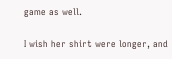game as well.

I wish her shirt were longer, and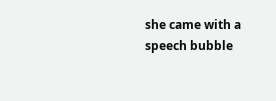she came with a speech bubble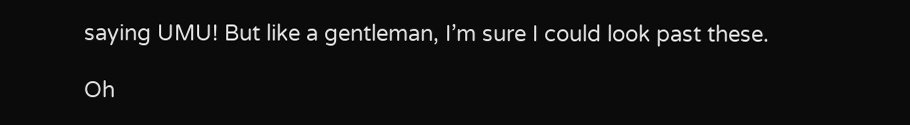saying UMU! But like a gentleman, I’m sure I could look past these.

Oh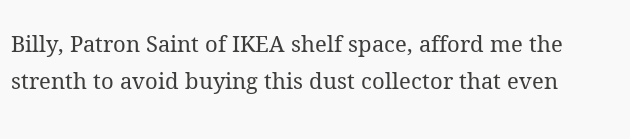Billy, Patron Saint of IKEA shelf space, afford me the strenth to avoid buying this dust collector that even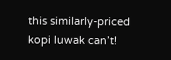this similarly-priced kopi luwak can’t!